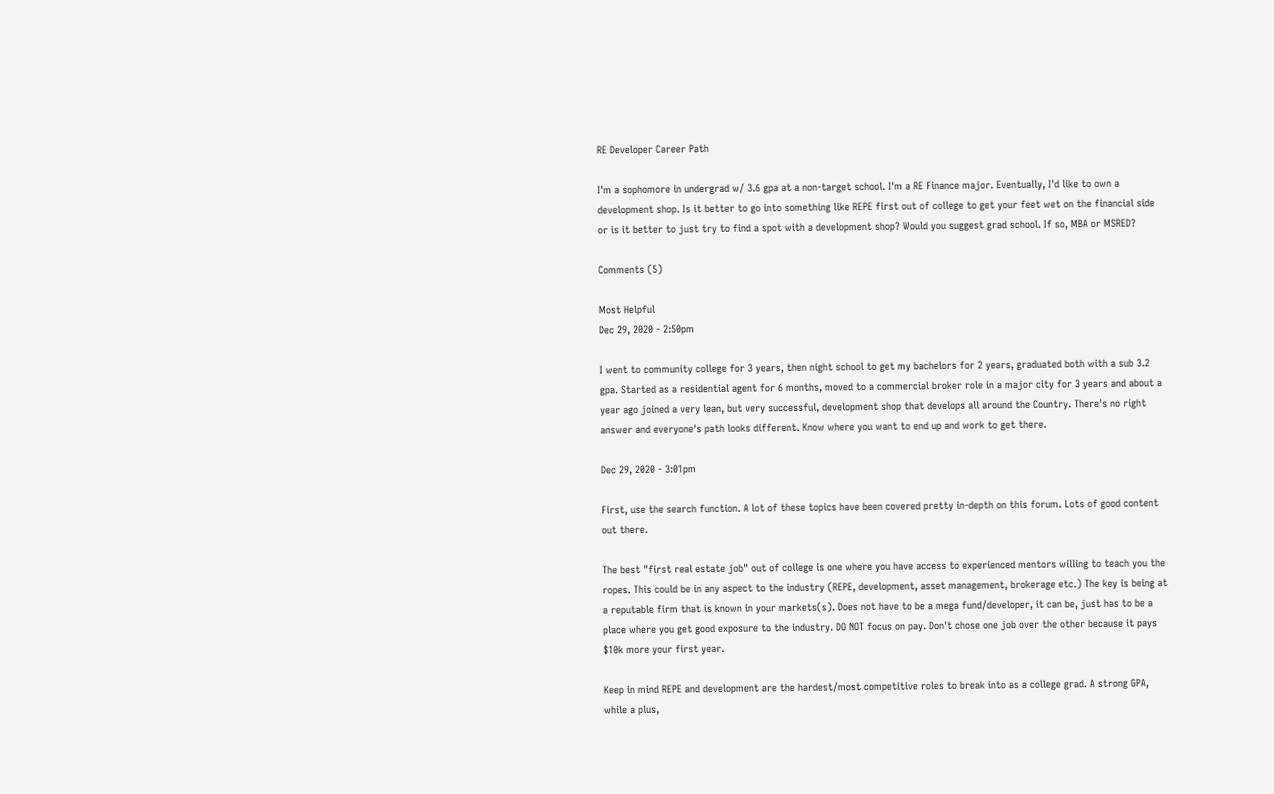RE Developer Career Path

I'm a sophomore in undergrad w/ 3.6 gpa at a non-target school. I'm a RE Finance major. Eventually, I'd like to own a development shop. Is it better to go into something like REPE first out of college to get your feet wet on the financial side or is it better to just try to find a spot with a development shop? Would you suggest grad school. If so, MBA or MSRED?

Comments (5)

Most Helpful
Dec 29, 2020 - 2:50pm

I went to community college for 3 years, then night school to get my bachelors for 2 years, graduated both with a sub 3.2 gpa. Started as a residential agent for 6 months, moved to a commercial broker role in a major city for 3 years and about a year ago joined a very lean, but very successful, development shop that develops all around the Country. There's no right answer and everyone's path looks different. Know where you want to end up and work to get there.

Dec 29, 2020 - 3:01pm

First, use the search function. A lot of these topics have been covered pretty in-depth on this forum. Lots of good content out there.

The best "first real estate job" out of college is one where you have access to experienced mentors willing to teach you the ropes. This could be in any aspect to the industry (REPE, development, asset management, brokerage etc.) The key is being at a reputable firm that is known in your markets(s). Does not have to be a mega fund/developer, it can be, just has to be a place where you get good exposure to the industry. DO NOT focus on pay. Don't chose one job over the other because it pays $10k more your first year.

Keep in mind REPE and development are the hardest/most competitive roles to break into as a college grad. A strong GPA, while a plus,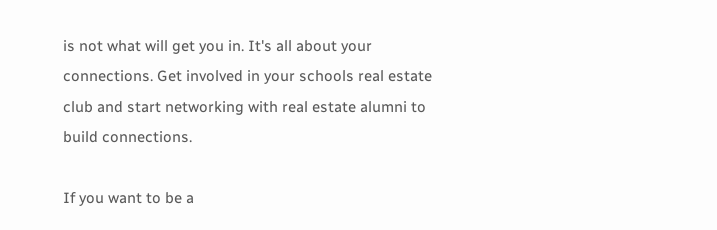is not what will get you in. It's all about your connections. Get involved in your schools real estate club and start networking with real estate alumni to build connections.

If you want to be a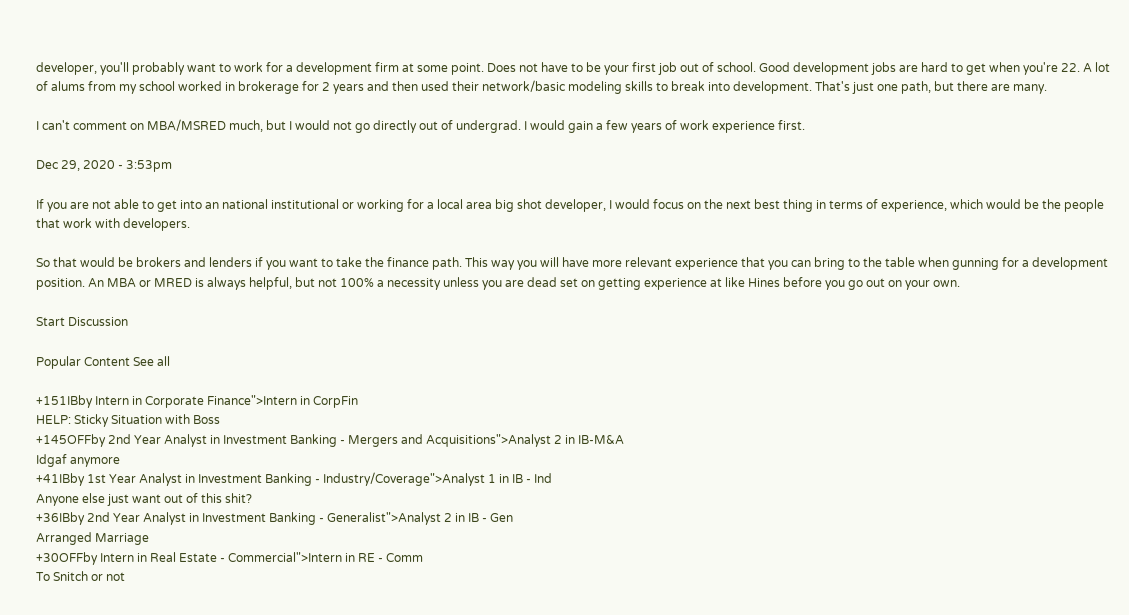developer, you'll probably want to work for a development firm at some point. Does not have to be your first job out of school. Good development jobs are hard to get when you're 22. A lot of alums from my school worked in brokerage for 2 years and then used their network/basic modeling skills to break into development. That's just one path, but there are many.

I can't comment on MBA/MSRED much, but I would not go directly out of undergrad. I would gain a few years of work experience first.

Dec 29, 2020 - 3:53pm

If you are not able to get into an national institutional or working for a local area big shot developer, I would focus on the next best thing in terms of experience, which would be the people that work with developers.

So that would be brokers and lenders if you want to take the finance path. This way you will have more relevant experience that you can bring to the table when gunning for a development position. An MBA or MRED is always helpful, but not 100% a necessity unless you are dead set on getting experience at like Hines before you go out on your own.

Start Discussion

Popular Content See all

+151IBby Intern in Corporate Finance">Intern in CorpFin
HELP: Sticky Situation with Boss
+145OFFby 2nd Year Analyst in Investment Banking - Mergers and Acquisitions">Analyst 2 in IB-M&A
Idgaf anymore
+41IBby 1st Year Analyst in Investment Banking - Industry/Coverage">Analyst 1 in IB - Ind
Anyone else just want out of this shit?
+36IBby 2nd Year Analyst in Investment Banking - Generalist">Analyst 2 in IB - Gen
Arranged Marriage
+30OFFby Intern in Real Estate - Commercial">Intern in RE - Comm
To Snitch or not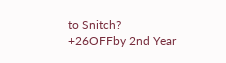to Snitch?
+26OFFby 2nd Year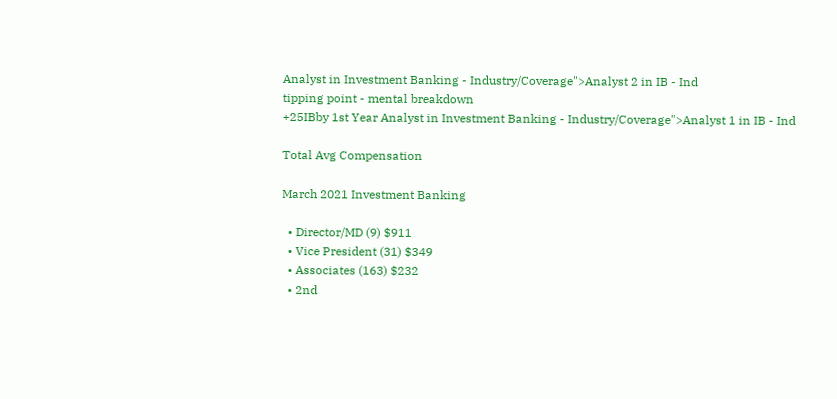Analyst in Investment Banking - Industry/Coverage">Analyst 2 in IB - Ind
tipping point - mental breakdown
+25IBby 1st Year Analyst in Investment Banking - Industry/Coverage">Analyst 1 in IB - Ind

Total Avg Compensation

March 2021 Investment Banking

  • Director/MD (9) $911
  • Vice President (31) $349
  • Associates (163) $232
  • 2nd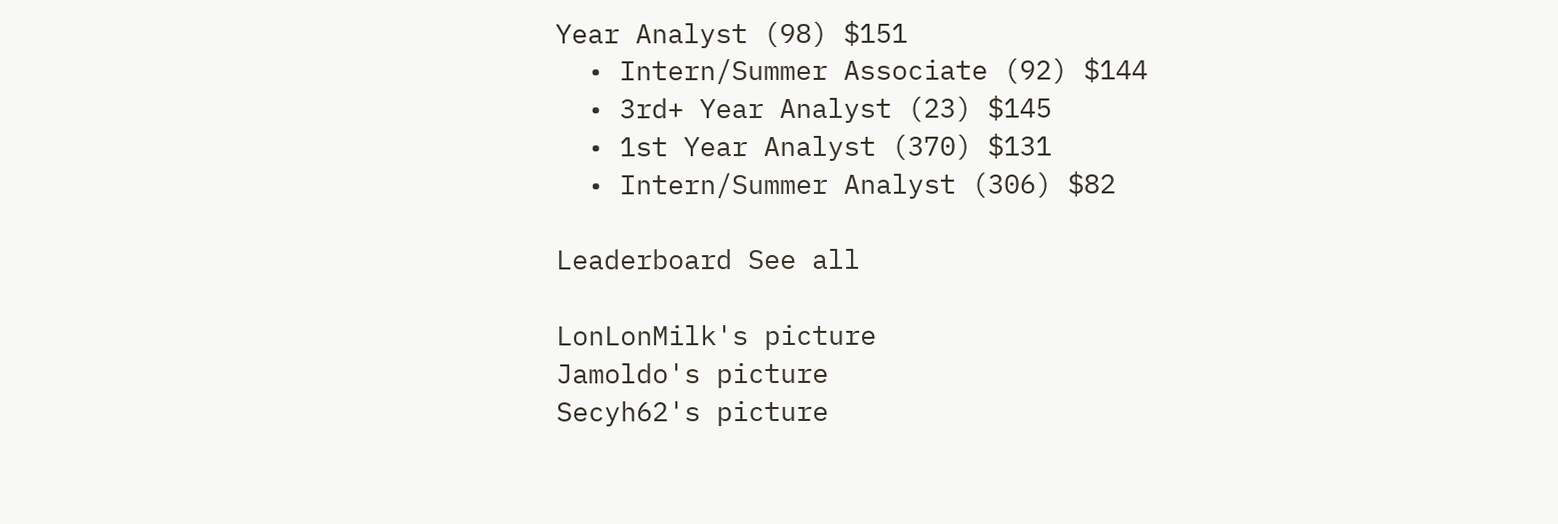Year Analyst (98) $151
  • Intern/Summer Associate (92) $144
  • 3rd+ Year Analyst (23) $145
  • 1st Year Analyst (370) $131
  • Intern/Summer Analyst (306) $82

Leaderboard See all

LonLonMilk's picture
Jamoldo's picture
Secyh62's picture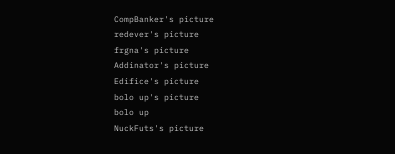CompBanker's picture
redever's picture
frgna's picture
Addinator's picture
Edifice's picture
bolo up's picture
bolo up
NuckFuts's picture